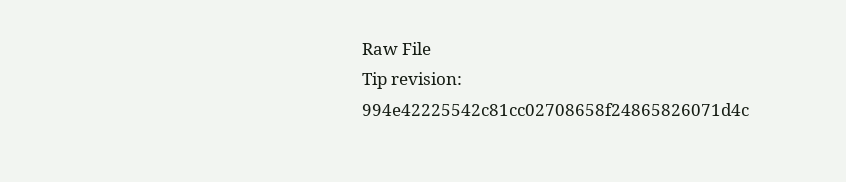Raw File
Tip revision: 994e42225542c81cc02708658f24865826071d4c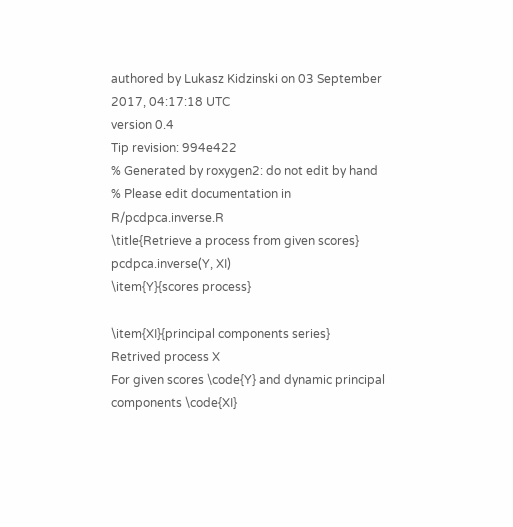authored by Lukasz Kidzinski on 03 September 2017, 04:17:18 UTC
version 0.4
Tip revision: 994e422
% Generated by roxygen2: do not edit by hand
% Please edit documentation in R/pcdpca.inverse.R
\title{Retrieve a process from given scores}
pcdpca.inverse(Y, XI)
\item{Y}{scores process}

\item{XI}{principal components series}
Retrived process X
For given scores \code{Y} and dynamic principal components \code{XI}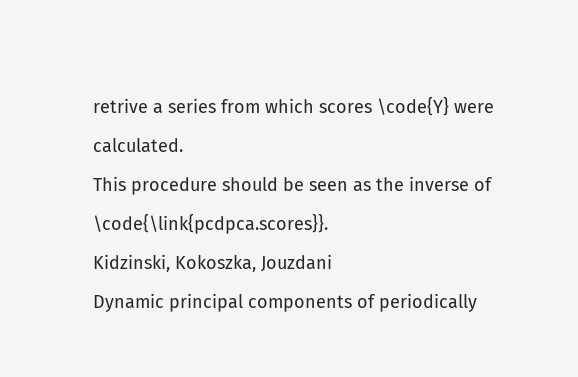retrive a series from which scores \code{Y} were calculated.
This procedure should be seen as the inverse of \code{\link{pcdpca.scores}}.
Kidzinski, Kokoszka, Jouzdani
Dynamic principal components of periodically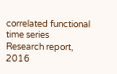correlated functional time series
Research report, 2016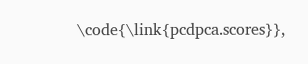\code{\link{pcdpca.scores}},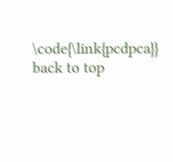\code{\link{pcdpca}}
back to top